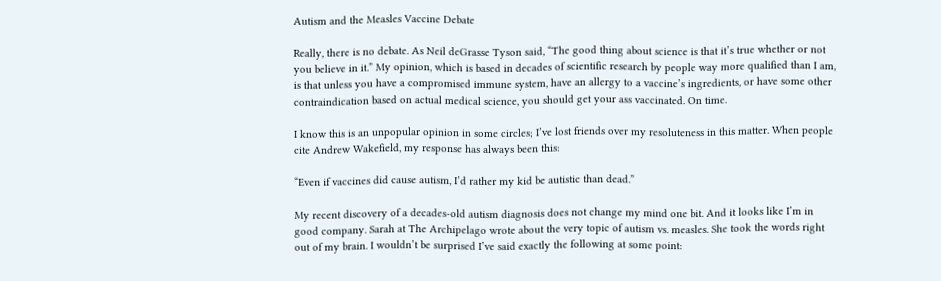Autism and the Measles Vaccine Debate

Really, there is no debate. As Neil deGrasse Tyson said, “The good thing about science is that it’s true whether or not you believe in it.” My opinion, which is based in decades of scientific research by people way more qualified than I am, is that unless you have a compromised immune system, have an allergy to a vaccine’s ingredients, or have some other contraindication based on actual medical science, you should get your ass vaccinated. On time.

I know this is an unpopular opinion in some circles; I’ve lost friends over my resoluteness in this matter. When people cite Andrew Wakefield, my response has always been this:

“Even if vaccines did cause autism, I’d rather my kid be autistic than dead.”

My recent discovery of a decades-old autism diagnosis does not change my mind one bit. And it looks like I’m in good company. Sarah at The Archipelago wrote about the very topic of autism vs. measles. She took the words right out of my brain. I wouldn’t be surprised I’ve said exactly the following at some point: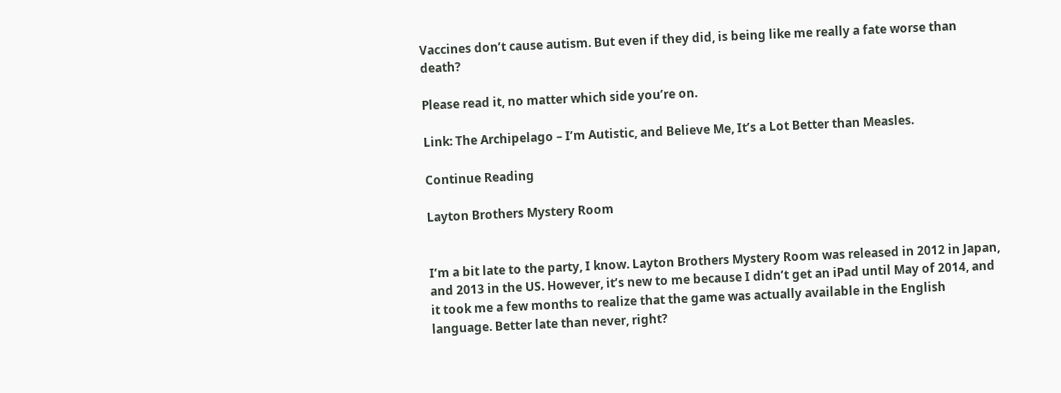Vaccines don’t cause autism. But even if they did, is being like me really a fate worse than death?

Please read it, no matter which side you’re on.

Link: The Archipelago – I’m Autistic, and Believe Me, It’s a Lot Better than Measles.

Continue Reading

Layton Brothers Mystery Room


I’m a bit late to the party, I know. Layton Brothers Mystery Room was released in 2012 in Japan, and 2013 in the US. However, it’s new to me because I didn’t get an iPad until May of 2014, and it took me a few months to realize that the game was actually available in the English language. Better late than never, right?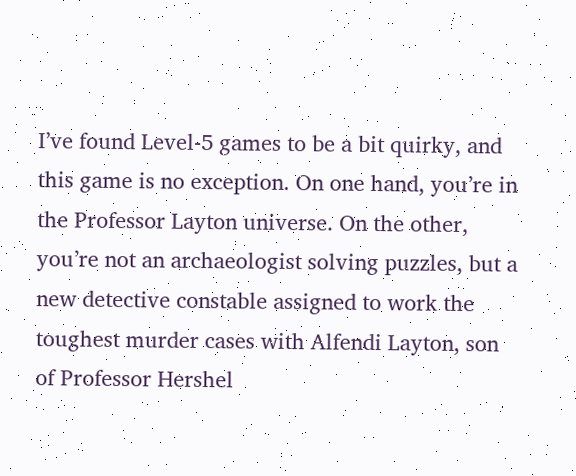I’ve found Level-5 games to be a bit quirky, and this game is no exception. On one hand, you’re in the Professor Layton universe. On the other, you’re not an archaeologist solving puzzles, but a new detective constable assigned to work the toughest murder cases with Alfendi Layton, son of Professor Hershel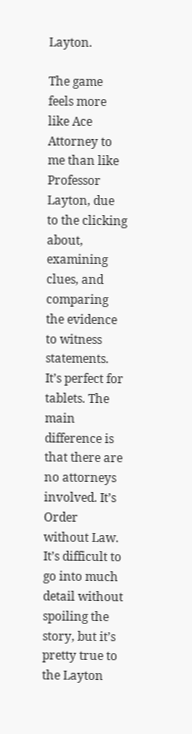Layton.

The game feels more like Ace Attorney to me than like Professor Layton, due to the clicking about, examining clues, and comparing the evidence to witness statements. It’s perfect for tablets. The main difference is that there are no attorneys involved. It’s Order without Law. It’s difficult to go into much detail without spoiling the story, but it’s pretty true to the Layton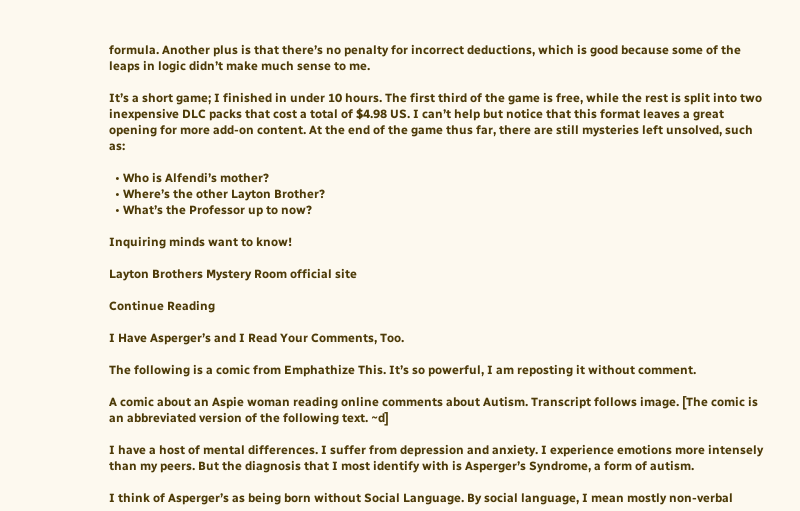formula. Another plus is that there’s no penalty for incorrect deductions, which is good because some of the leaps in logic didn’t make much sense to me.

It’s a short game; I finished in under 10 hours. The first third of the game is free, while the rest is split into two inexpensive DLC packs that cost a total of $4.98 US. I can’t help but notice that this format leaves a great opening for more add-on content. At the end of the game thus far, there are still mysteries left unsolved, such as:

  • Who is Alfendi’s mother?
  • Where’s the other Layton Brother?
  • What’s the Professor up to now?

Inquiring minds want to know!

Layton Brothers Mystery Room official site

Continue Reading

I Have Asperger’s and I Read Your Comments, Too.

The following is a comic from Emphathize This. It’s so powerful, I am reposting it without comment.

A comic about an Aspie woman reading online comments about Autism. Transcript follows image. [The comic is an abbreviated version of the following text. ~d]

I have a host of mental differences. I suffer from depression and anxiety. I experience emotions more intensely than my peers. But the diagnosis that I most identify with is Asperger’s Syndrome, a form of autism.

I think of Asperger’s as being born without Social Language. By social language, I mean mostly non-verbal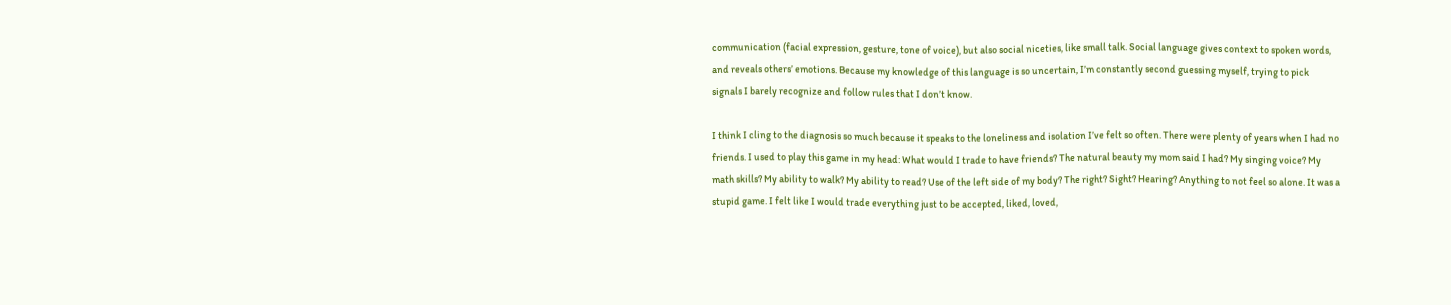communication (facial expression, gesture, tone of voice), but also social niceties, like small talk. Social language gives context to spoken words, and reveals others’ emotions. Because my knowledge of this language is so uncertain, I’m constantly second guessing myself, trying to pick signals I barely recognize and follow rules that I don’t know.

I think I cling to the diagnosis so much because it speaks to the loneliness and isolation I’ve felt so often. There were plenty of years when I had no friends. I used to play this game in my head: What would I trade to have friends? The natural beauty my mom said I had? My singing voice? My math skills? My ability to walk? My ability to read? Use of the left side of my body? The right? Sight? Hearing? Anything to not feel so alone. It was a stupid game. I felt like I would trade everything just to be accepted, liked, loved,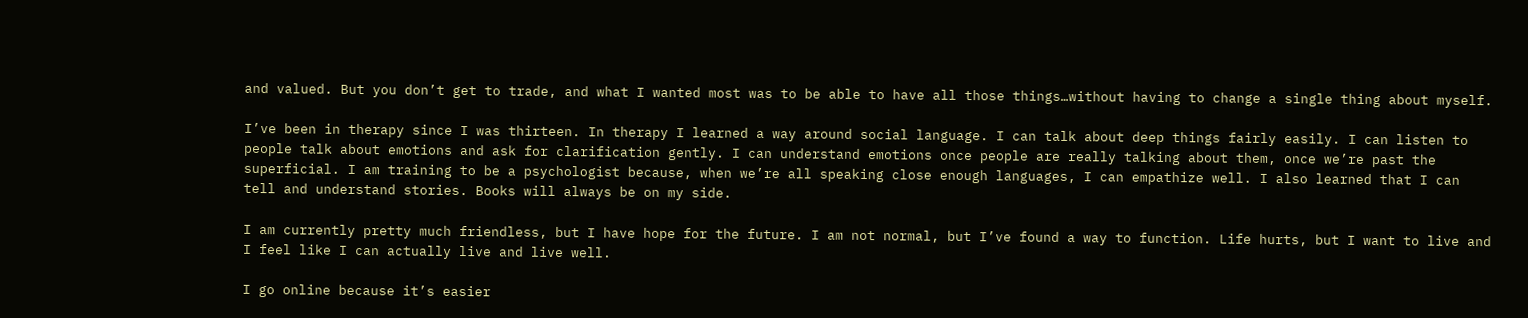and valued. But you don’t get to trade, and what I wanted most was to be able to have all those things…without having to change a single thing about myself.

I’ve been in therapy since I was thirteen. In therapy I learned a way around social language. I can talk about deep things fairly easily. I can listen to people talk about emotions and ask for clarification gently. I can understand emotions once people are really talking about them, once we’re past the superficial. I am training to be a psychologist because, when we’re all speaking close enough languages, I can empathize well. I also learned that I can tell and understand stories. Books will always be on my side.

I am currently pretty much friendless, but I have hope for the future. I am not normal, but I’ve found a way to function. Life hurts, but I want to live and I feel like I can actually live and live well.

I go online because it’s easier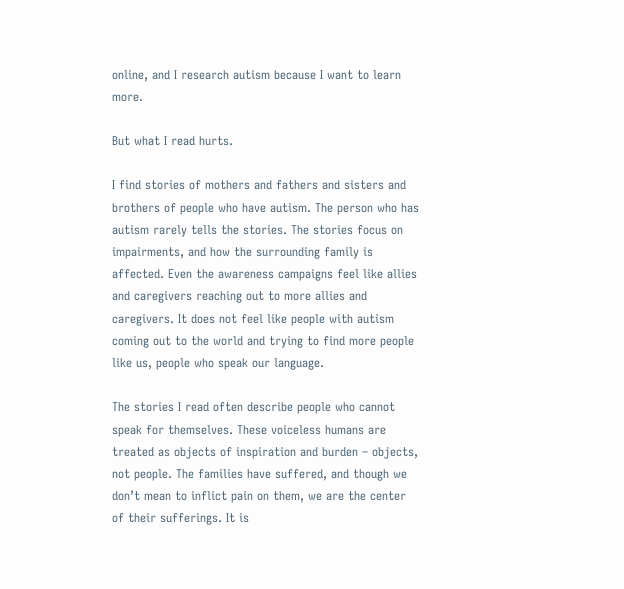online, and I research autism because I want to learn more.

But what I read hurts.

I find stories of mothers and fathers and sisters and brothers of people who have autism. The person who has autism rarely tells the stories. The stories focus on impairments, and how the surrounding family is affected. Even the awareness campaigns feel like allies and caregivers reaching out to more allies and caregivers. It does not feel like people with autism coming out to the world and trying to find more people like us, people who speak our language.

The stories I read often describe people who cannot speak for themselves. These voiceless humans are treated as objects of inspiration and burden – objects, not people. The families have suffered, and though we don’t mean to inflict pain on them, we are the center of their sufferings. It is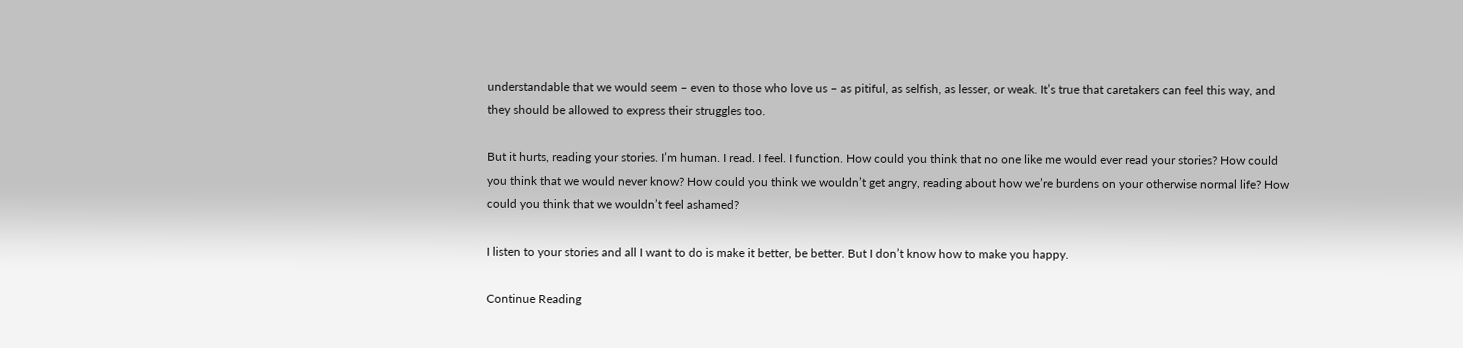understandable that we would seem – even to those who love us – as pitiful, as selfish, as lesser, or weak. It’s true that caretakers can feel this way, and they should be allowed to express their struggles too.

But it hurts, reading your stories. I’m human. I read. I feel. I function. How could you think that no one like me would ever read your stories? How could you think that we would never know? How could you think we wouldn’t get angry, reading about how we’re burdens on your otherwise normal life? How could you think that we wouldn’t feel ashamed?

I listen to your stories and all I want to do is make it better, be better. But I don’t know how to make you happy.

Continue Reading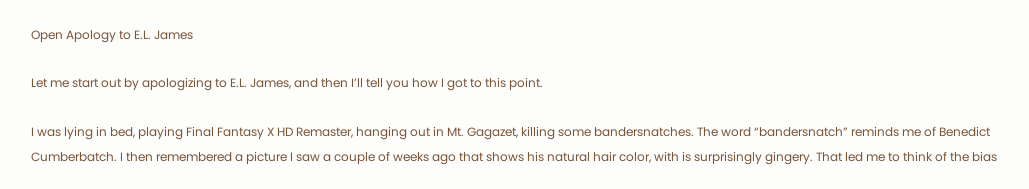Open Apology to E.L. James

Let me start out by apologizing to E.L. James, and then I’ll tell you how I got to this point.

I was lying in bed, playing Final Fantasy X HD Remaster, hanging out in Mt. Gagazet, killing some bandersnatches. The word “bandersnatch” reminds me of Benedict Cumberbatch. I then remembered a picture I saw a couple of weeks ago that shows his natural hair color, with is surprisingly gingery. That led me to think of the bias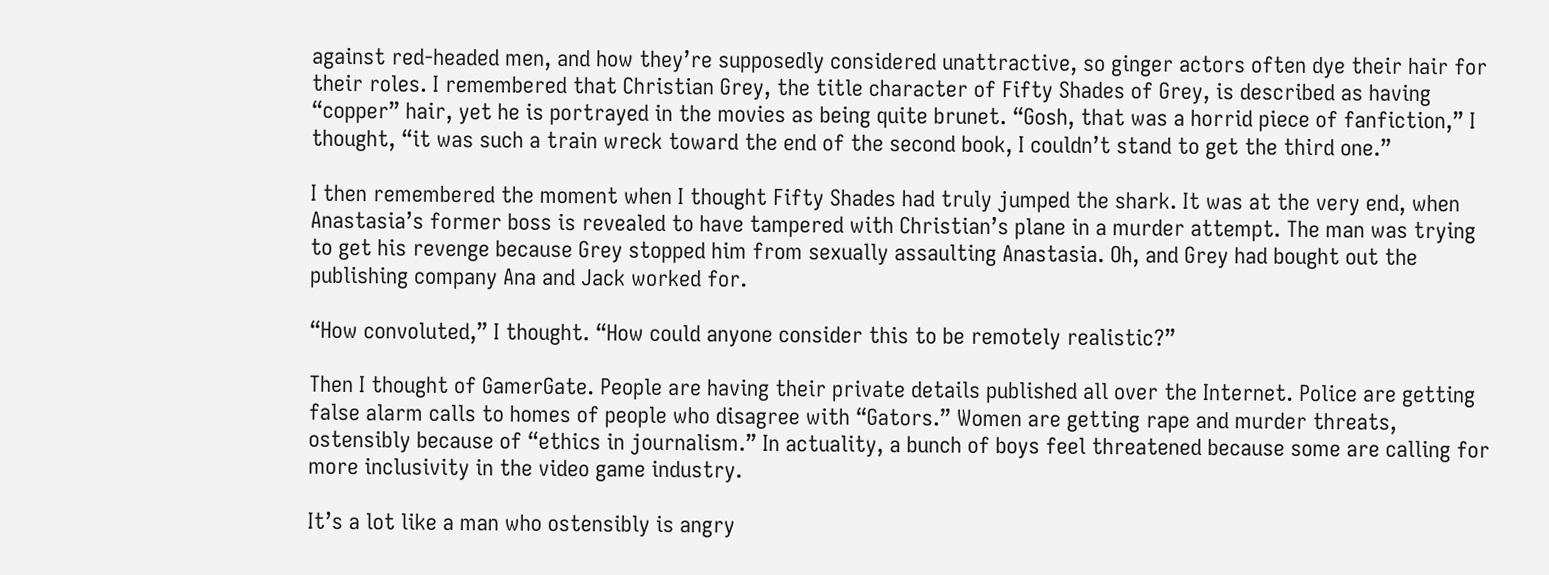against red-headed men, and how they’re supposedly considered unattractive, so ginger actors often dye their hair for their roles. I remembered that Christian Grey, the title character of Fifty Shades of Grey, is described as having “copper” hair, yet he is portrayed in the movies as being quite brunet. “Gosh, that was a horrid piece of fanfiction,” I thought, “it was such a train wreck toward the end of the second book, I couldn’t stand to get the third one.”

I then remembered the moment when I thought Fifty Shades had truly jumped the shark. It was at the very end, when Anastasia’s former boss is revealed to have tampered with Christian’s plane in a murder attempt. The man was trying to get his revenge because Grey stopped him from sexually assaulting Anastasia. Oh, and Grey had bought out the publishing company Ana and Jack worked for.

“How convoluted,” I thought. “How could anyone consider this to be remotely realistic?”

Then I thought of GamerGate. People are having their private details published all over the Internet. Police are getting false alarm calls to homes of people who disagree with “Gators.” Women are getting rape and murder threats, ostensibly because of “ethics in journalism.” In actuality, a bunch of boys feel threatened because some are calling for more inclusivity in the video game industry.

It’s a lot like a man who ostensibly is angry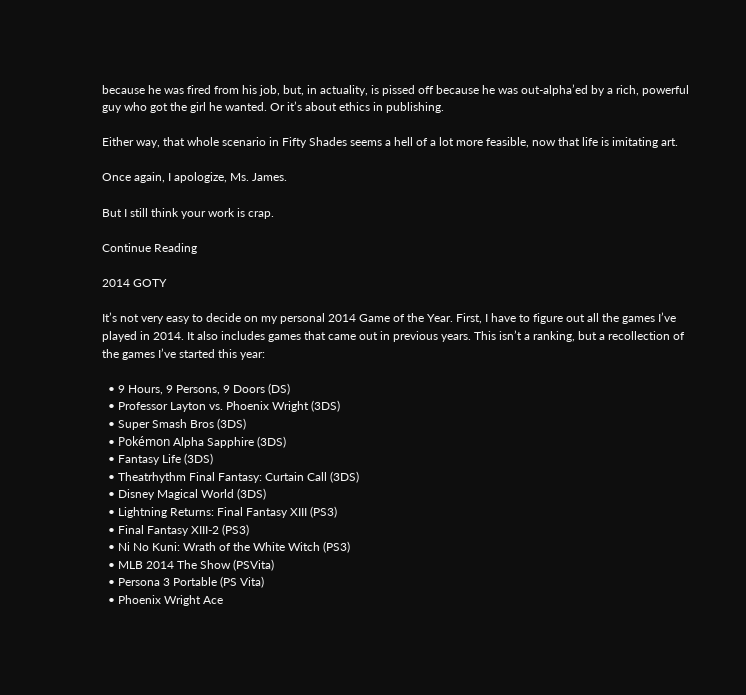because he was fired from his job, but, in actuality, is pissed off because he was out-alpha’ed by a rich, powerful guy who got the girl he wanted. Or it’s about ethics in publishing.

Either way, that whole scenario in Fifty Shades seems a hell of a lot more feasible, now that life is imitating art.

Once again, I apologize, Ms. James.

But I still think your work is crap.

Continue Reading

2014 GOTY

It’s not very easy to decide on my personal 2014 Game of the Year. First, I have to figure out all the games I’ve played in 2014. It also includes games that came out in previous years. This isn’t a ranking, but a recollection of the games I’ve started this year:

  • 9 Hours, 9 Persons, 9 Doors (DS)
  • Professor Layton vs. Phoenix Wright (3DS)
  • Super Smash Bros (3DS)
  • Pokémon Alpha Sapphire (3DS)
  • Fantasy Life (3DS)
  • Theatrhythm Final Fantasy: Curtain Call (3DS)
  • Disney Magical World (3DS)
  • Lightning Returns: Final Fantasy XIII (PS3)
  • Final Fantasy XIII-2 (PS3)
  • Ni No Kuni: Wrath of the White Witch (PS3)
  • MLB 2014 The Show (PSVita)
  • Persona 3 Portable (PS Vita)
  • Phoenix Wright Ace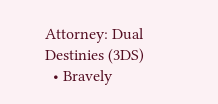Attorney: Dual Destinies (3DS)
  • Bravely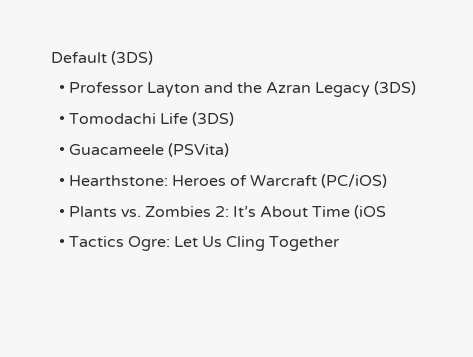Default (3DS)
  • Professor Layton and the Azran Legacy (3DS)
  • Tomodachi Life (3DS)
  • Guacameele (PSVita)
  • Hearthstone: Heroes of Warcraft (PC/iOS)
  • Plants vs. Zombies 2: It’s About Time (iOS
  • Tactics Ogre: Let Us Cling Together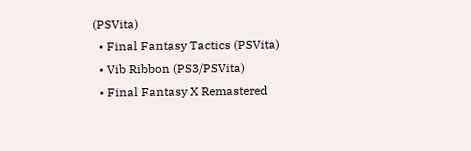(PSVita)
  • Final Fantasy Tactics (PSVita)
  • Vib Ribbon (PS3/PSVita)
  • Final Fantasy X Remastered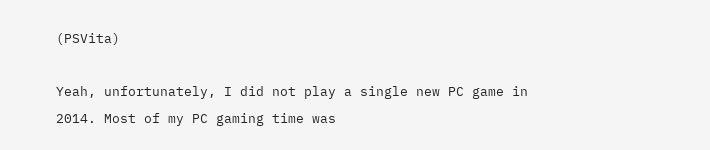(PSVita)

Yeah, unfortunately, I did not play a single new PC game in 2014. Most of my PC gaming time was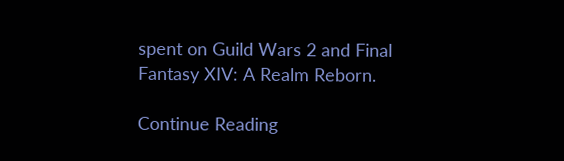spent on Guild Wars 2 and Final Fantasy XIV: A Realm Reborn.

Continue Reading